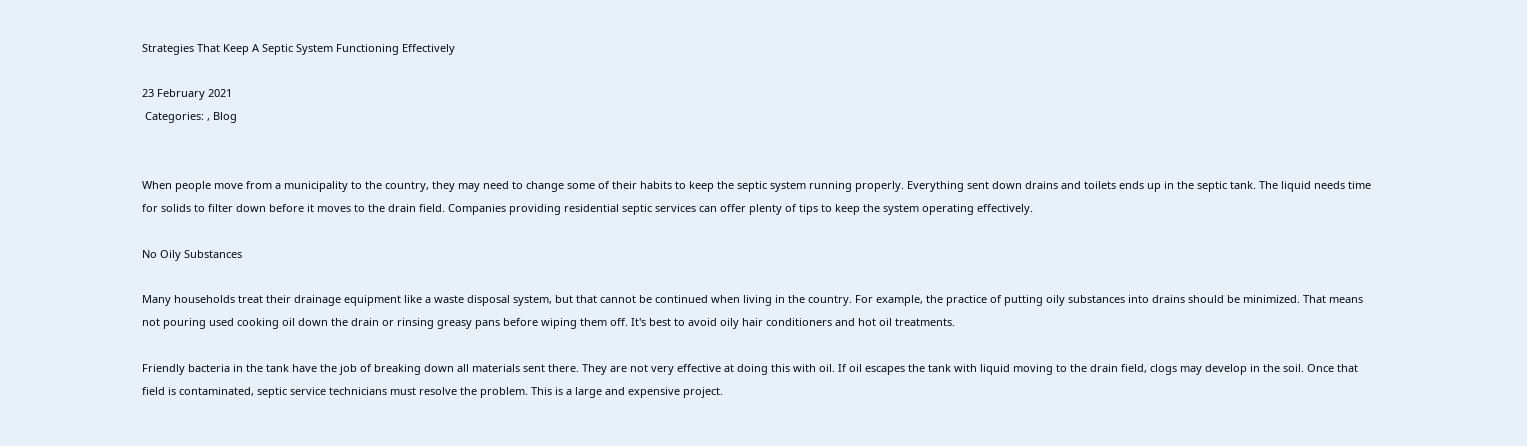Strategies That Keep A Septic System Functioning Effectively

23 February 2021
 Categories: , Blog


When people move from a municipality to the country, they may need to change some of their habits to keep the septic system running properly. Everything sent down drains and toilets ends up in the septic tank. The liquid needs time for solids to filter down before it moves to the drain field. Companies providing residential septic services can offer plenty of tips to keep the system operating effectively.

No Oily Substances

Many households treat their drainage equipment like a waste disposal system, but that cannot be continued when living in the country. For example, the practice of putting oily substances into drains should be minimized. That means not pouring used cooking oil down the drain or rinsing greasy pans before wiping them off. It's best to avoid oily hair conditioners and hot oil treatments.

Friendly bacteria in the tank have the job of breaking down all materials sent there. They are not very effective at doing this with oil. If oil escapes the tank with liquid moving to the drain field, clogs may develop in the soil. Once that field is contaminated, septic service technicians must resolve the problem. This is a large and expensive project.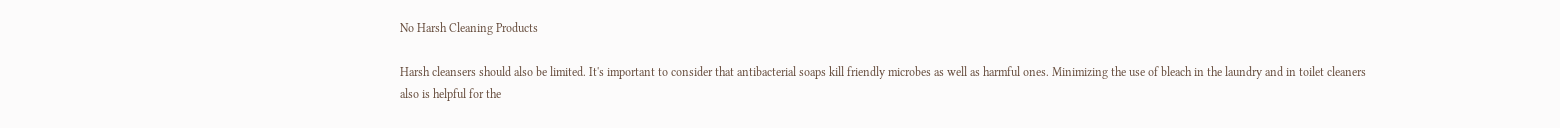No Harsh Cleaning Products

Harsh cleansers should also be limited. It's important to consider that antibacterial soaps kill friendly microbes as well as harmful ones. Minimizing the use of bleach in the laundry and in toilet cleaners also is helpful for the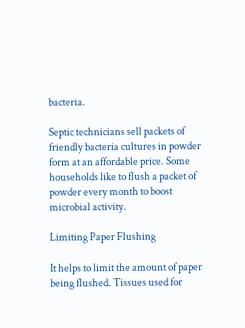bacteria.

Septic technicians sell packets of friendly bacteria cultures in powder form at an affordable price. Some households like to flush a packet of powder every month to boost microbial activity.

Limiting Paper Flushing

It helps to limit the amount of paper being flushed. Tissues used for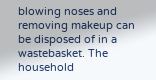blowing noses and removing makeup can be disposed of in a wastebasket. The household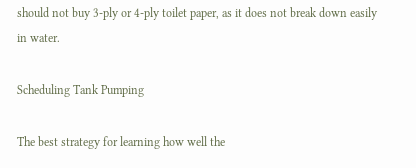should not buy 3-ply or 4-ply toilet paper, as it does not break down easily in water.

Scheduling Tank Pumping

The best strategy for learning how well the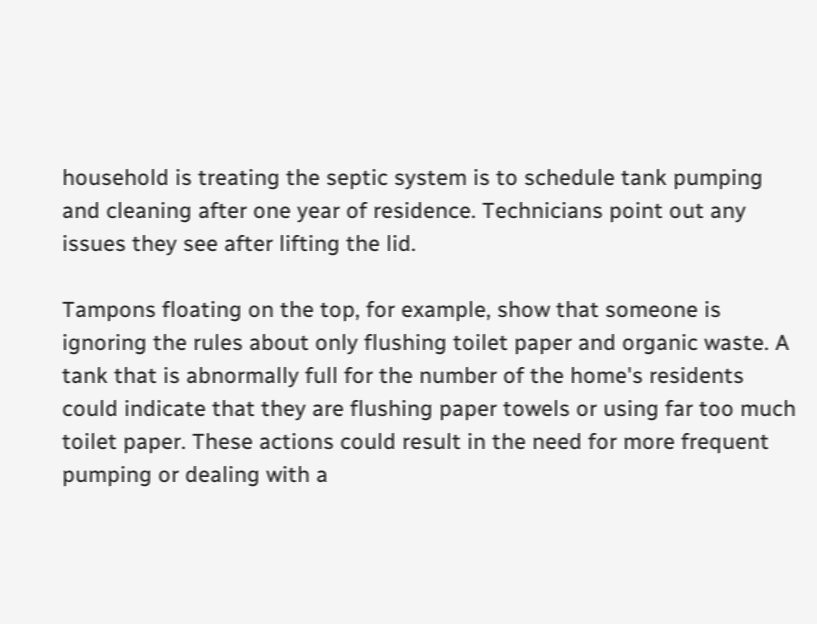household is treating the septic system is to schedule tank pumping and cleaning after one year of residence. Technicians point out any issues they see after lifting the lid.

Tampons floating on the top, for example, show that someone is ignoring the rules about only flushing toilet paper and organic waste. A tank that is abnormally full for the number of the home's residents could indicate that they are flushing paper towels or using far too much toilet paper. These actions could result in the need for more frequent pumping or dealing with a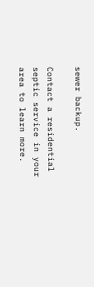sewer backup.

Contact a residential septic service in your area to learn more.